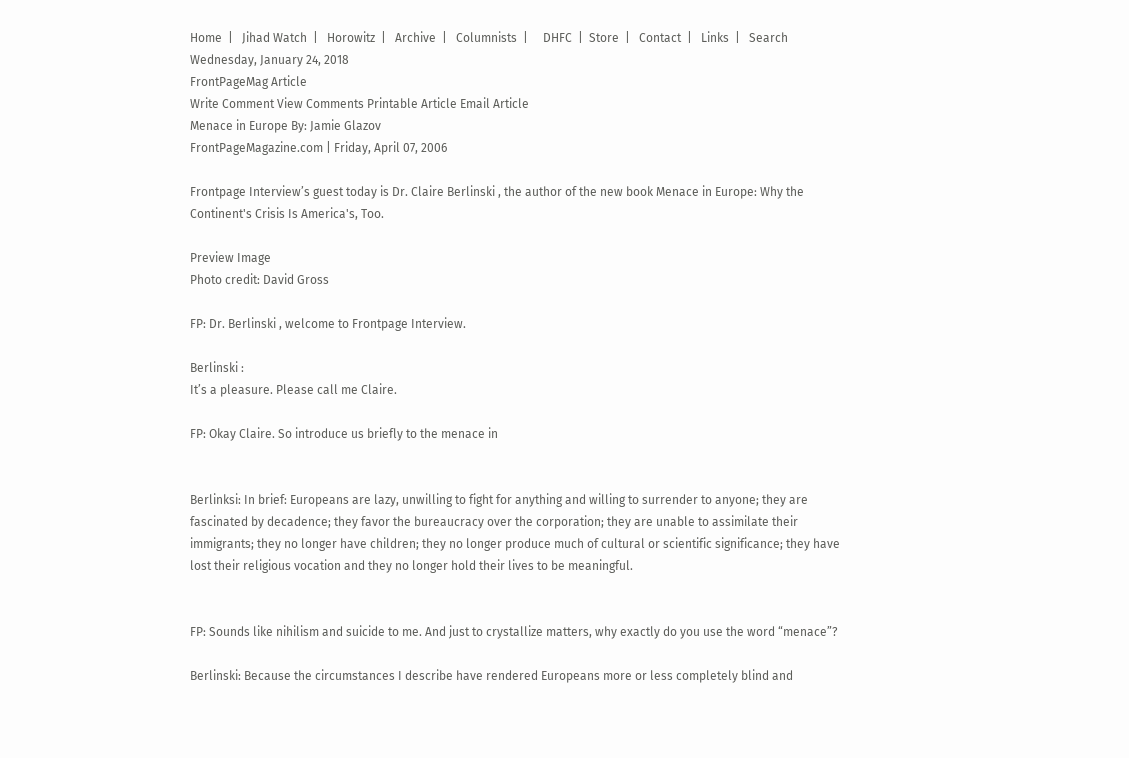Home  |   Jihad Watch  |   Horowitz  |   Archive  |   Columnists  |     DHFC  |  Store  |   Contact  |   Links  |   Search Wednesday, January 24, 2018
FrontPageMag Article
Write Comment View Comments Printable Article Email Article
Menace in Europe By: Jamie Glazov
FrontPageMagazine.com | Friday, April 07, 2006

Frontpage Interview’s guest today is Dr. Claire Berlinski , the author of the new book Menace in Europe: Why the Continent's Crisis Is America's, Too.

Preview Image
Photo credit: David Gross

FP: Dr. Berlinski , welcome to Frontpage Interview.

Berlinski :
It’s a pleasure. Please call me Claire.

FP: Okay Claire. So introduce us briefly to the menace in


Berlinksi: In brief: Europeans are lazy, unwilling to fight for anything and willing to surrender to anyone; they are fascinated by decadence; they favor the bureaucracy over the corporation; they are unable to assimilate their immigrants; they no longer have children; they no longer produce much of cultural or scientific significance; they have lost their religious vocation and they no longer hold their lives to be meaningful.


FP: Sounds like nihilism and suicide to me. And just to crystallize matters, why exactly do you use the word “menace”?

Berlinski: Because the circumstances I describe have rendered Europeans more or less completely blind and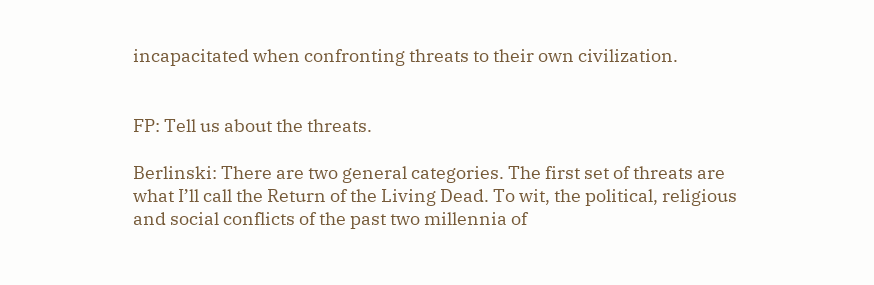incapacitated when confronting threats to their own civilization.


FP: Tell us about the threats.

Berlinski: There are two general categories. The first set of threats are what I’ll call the Return of the Living Dead. To wit, the political, religious and social conflicts of the past two millennia of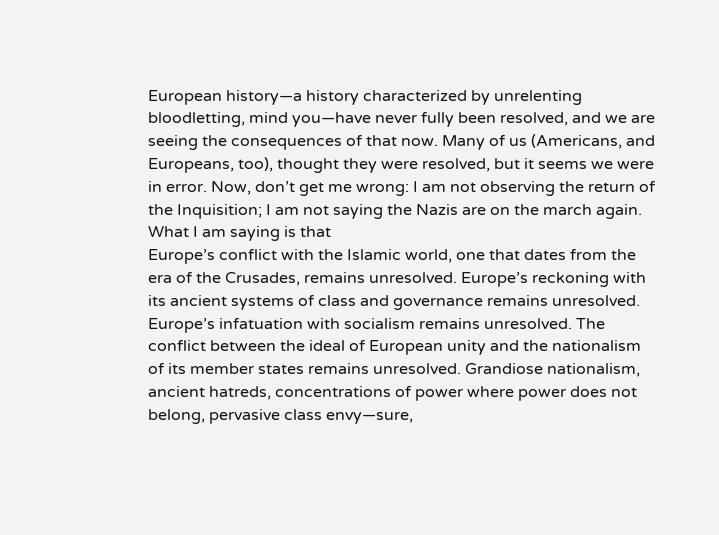European history—a history characterized by unrelenting bloodletting, mind you—have never fully been resolved, and we are seeing the consequences of that now. Many of us (Americans, and Europeans, too), thought they were resolved, but it seems we were in error. Now, don’t get me wrong: I am not observing the return of the Inquisition; I am not saying the Nazis are on the march again. What I am saying is that
Europe’s conflict with the Islamic world, one that dates from the era of the Crusades, remains unresolved. Europe’s reckoning with its ancient systems of class and governance remains unresolved. Europe’s infatuation with socialism remains unresolved. The conflict between the ideal of European unity and the nationalism of its member states remains unresolved. Grandiose nationalism, ancient hatreds, concentrations of power where power does not belong, pervasive class envy—sure,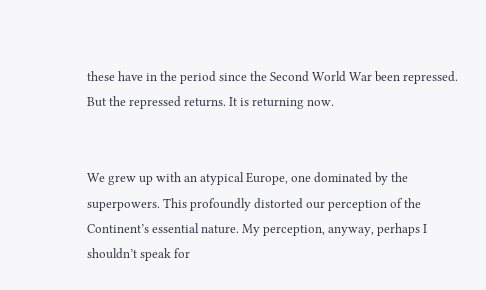these have in the period since the Second World War been repressed. But the repressed returns. It is returning now.


We grew up with an atypical Europe, one dominated by the superpowers. This profoundly distorted our perception of the Continent’s essential nature. My perception, anyway, perhaps I shouldn’t speak for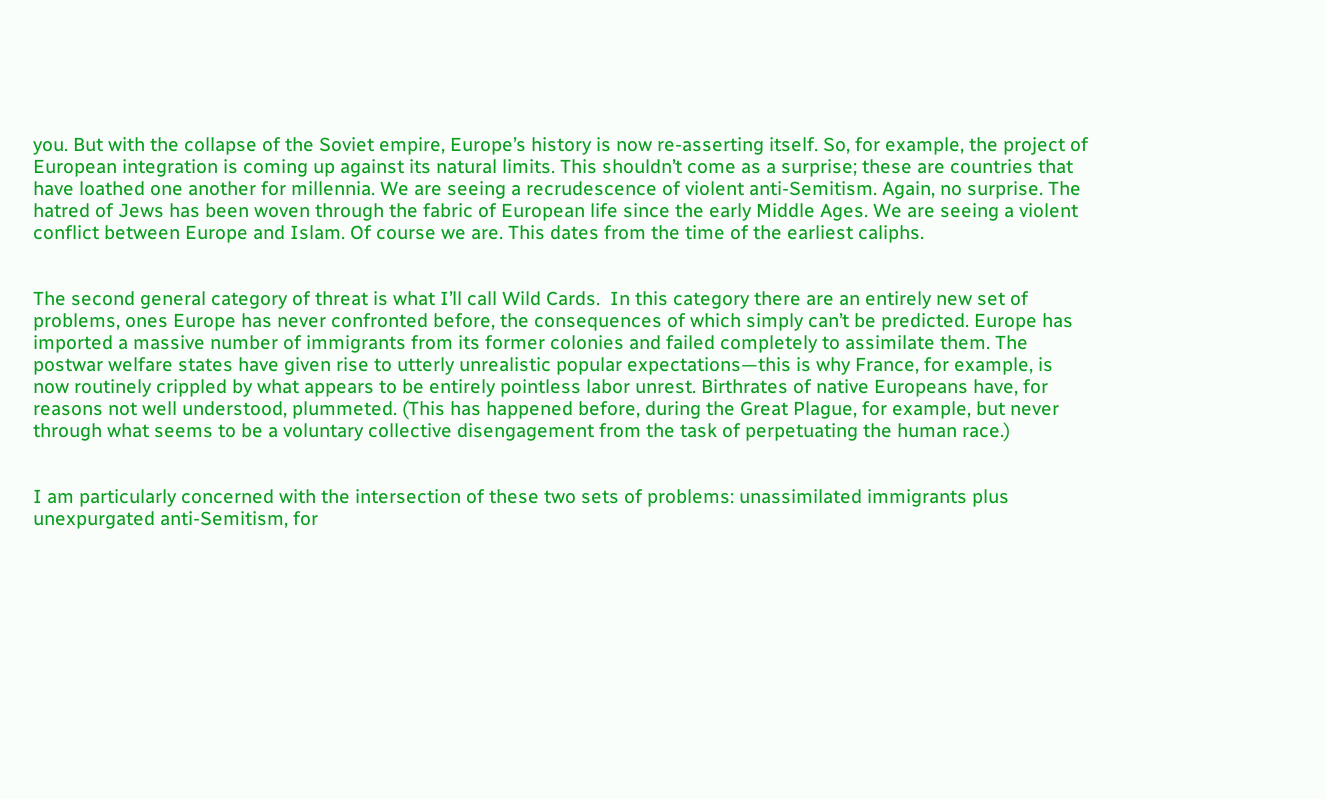you. But with the collapse of the Soviet empire, Europe’s history is now re-asserting itself. So, for example, the project of European integration is coming up against its natural limits. This shouldn’t come as a surprise; these are countries that have loathed one another for millennia. We are seeing a recrudescence of violent anti-Semitism. Again, no surprise. The hatred of Jews has been woven through the fabric of European life since the early Middle Ages. We are seeing a violent conflict between Europe and Islam. Of course we are. This dates from the time of the earliest caliphs.


The second general category of threat is what I’ll call Wild Cards.  In this category there are an entirely new set of problems, ones Europe has never confronted before, the consequences of which simply can’t be predicted. Europe has imported a massive number of immigrants from its former colonies and failed completely to assimilate them. The postwar welfare states have given rise to utterly unrealistic popular expectations—this is why France, for example, is now routinely crippled by what appears to be entirely pointless labor unrest. Birthrates of native Europeans have, for reasons not well understood, plummeted. (This has happened before, during the Great Plague, for example, but never through what seems to be a voluntary collective disengagement from the task of perpetuating the human race.)


I am particularly concerned with the intersection of these two sets of problems: unassimilated immigrants plus unexpurgated anti-Semitism, for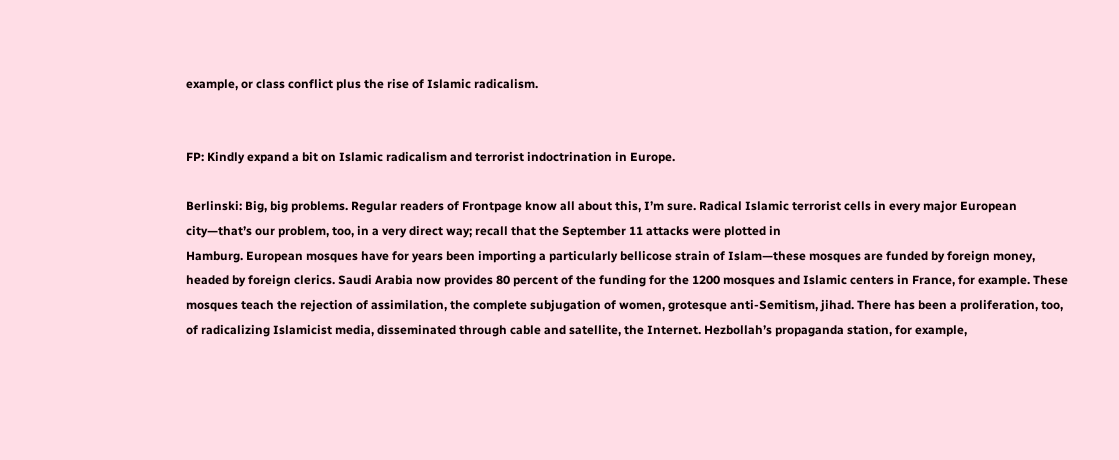example, or class conflict plus the rise of Islamic radicalism.


FP: Kindly expand a bit on Islamic radicalism and terrorist indoctrination in Europe.

Berlinski: Big, big problems. Regular readers of Frontpage know all about this, I’m sure. Radical Islamic terrorist cells in every major European city—that’s our problem, too, in a very direct way; recall that the September 11 attacks were plotted in
Hamburg. European mosques have for years been importing a particularly bellicose strain of Islam—these mosques are funded by foreign money, headed by foreign clerics. Saudi Arabia now provides 80 percent of the funding for the 1200 mosques and Islamic centers in France, for example. These mosques teach the rejection of assimilation, the complete subjugation of women, grotesque anti-Semitism, jihad. There has been a proliferation, too, of radicalizing Islamicist media, disseminated through cable and satellite, the Internet. Hezbollah’s propaganda station, for example,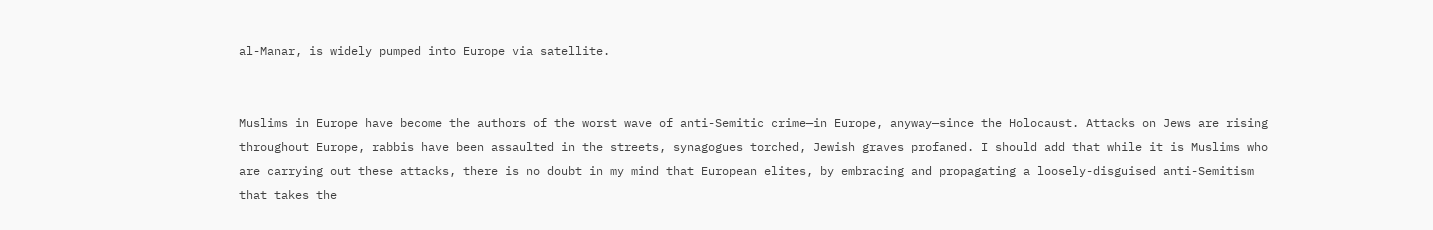al-Manar, is widely pumped into Europe via satellite.


Muslims in Europe have become the authors of the worst wave of anti-Semitic crime—in Europe, anyway—since the Holocaust. Attacks on Jews are rising throughout Europe, rabbis have been assaulted in the streets, synagogues torched, Jewish graves profaned. I should add that while it is Muslims who are carrying out these attacks, there is no doubt in my mind that European elites, by embracing and propagating a loosely-disguised anti-Semitism that takes the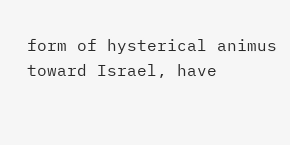form of hysterical animus toward Israel, have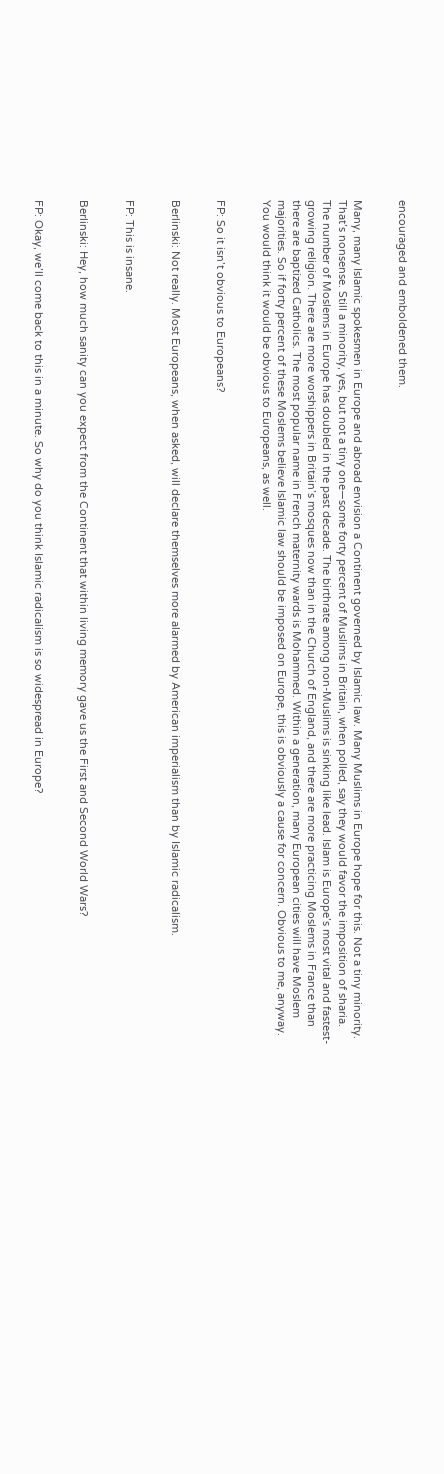encouraged and emboldened them.


Many, many Islamic spokesmen in Europe and abroad envision a Continent governed by Islamic law. Many Muslims in Europe hope for this. Not a tiny minority. That’s nonsense. Still a minority, yes, but not a tiny one—some forty percent of Muslims in Britain, when polled, say they would favor the imposition of sharia. The number of Moslems in Europe has doubled in the past decade. The birthrate among non-Muslims is sinking like lead. Islam is Europe’s most vital and fastest-growing religion. There are more worshippers in Britain’s mosques now than in the Church of England, and there are more practicing Moslems in France than there are baptized Catholics. The most popular name in French maternity wards is Mohammed. Within a generation, many European cities will have Moslem majorities. So if forty percent of these Moslems believe Islamic law should be imposed on Europe, this is obviously a cause for concern. Obvious to me, anyway. You would think it would be obvious to Europeans, as well.


FP: So it isn’t obvious to Europeans?


Berlinski: Not really. Most Europeans, when asked, will declare themselves more alarmed by American imperialism than by Islamic radicalism.


FP: This is insane.


Berlinski: Hey, how much sanity can you expect from the Continent that within living memory gave us the First and Second World Wars?


FP: Okay, we’ll come back to this in a minute. So why do you think Islamic radicalism is so widespread in Europe?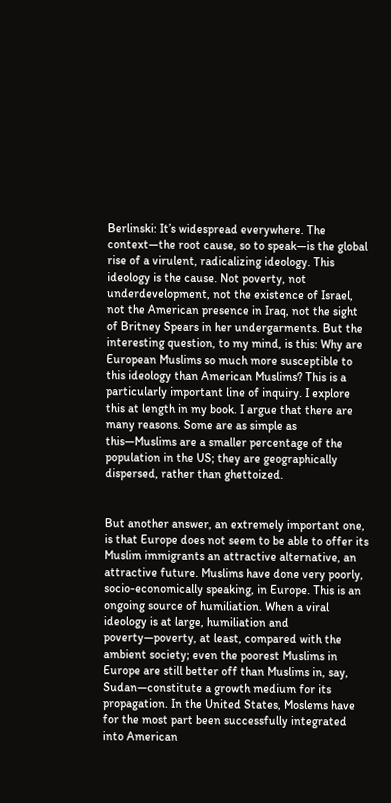Berlinski: It’s widespread everywhere. The context—the root cause, so to speak—is the global rise of a virulent, radicalizing ideology. This ideology is the cause. Not poverty, not underdevelopment, not the existence of Israel, not the American presence in Iraq, not the sight of Britney Spears in her undergarments. But the interesting question, to my mind, is this: Why are European Muslims so much more susceptible to this ideology than American Muslims? This is a particularly important line of inquiry. I explore this at length in my book. I argue that there are many reasons. Some are as simple as this—Muslims are a smaller percentage of the population in the US; they are geographically dispersed, rather than ghettoized.


But another answer, an extremely important one, is that Europe does not seem to be able to offer its Muslim immigrants an attractive alternative, an attractive future. Muslims have done very poorly, socio-economically speaking, in Europe. This is an ongoing source of humiliation. When a viral ideology is at large, humiliation and poverty—poverty, at least, compared with the ambient society; even the poorest Muslims in Europe are still better off than Muslims in, say, Sudan—constitute a growth medium for its propagation. In the United States, Moslems have for the most part been successfully integrated into American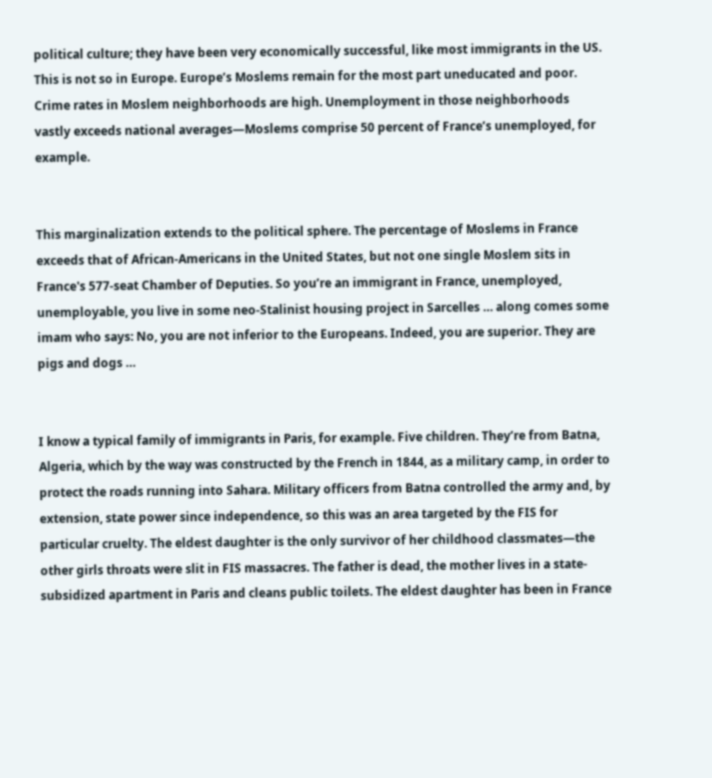political culture; they have been very economically successful, like most immigrants in the US. This is not so in Europe. Europe’s Moslems remain for the most part uneducated and poor. Crime rates in Moslem neighborhoods are high. Unemployment in those neighborhoods vastly exceeds national averages—Moslems comprise 50 percent of France’s unemployed, for example.


This marginalization extends to the political sphere. The percentage of Moslems in France exceeds that of African-Americans in the United States, but not one single Moslem sits in France's 577-seat Chamber of Deputies. So you’re an immigrant in France, unemployed, unemployable, you live in some neo-Stalinist housing project in Sarcelles … along comes some imam who says: No, you are not inferior to the Europeans. Indeed, you are superior. They are pigs and dogs …


I know a typical family of immigrants in Paris, for example. Five children. They’re from Batna, Algeria, which by the way was constructed by the French in 1844, as a military camp, in order to protect the roads running into Sahara. Military officers from Batna controlled the army and, by extension, state power since independence, so this was an area targeted by the FIS for particular cruelty. The eldest daughter is the only survivor of her childhood classmates—the other girls throats were slit in FIS massacres. The father is dead, the mother lives in a state-subsidized apartment in Paris and cleans public toilets. The eldest daughter has been in France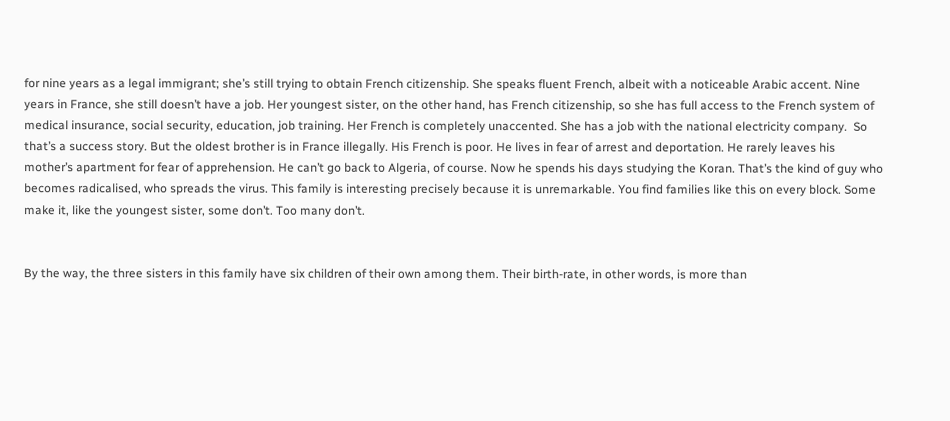for nine years as a legal immigrant; she’s still trying to obtain French citizenship. She speaks fluent French, albeit with a noticeable Arabic accent. Nine years in France, she still doesn’t have a job. Her youngest sister, on the other hand, has French citizenship, so she has full access to the French system of medical insurance, social security, education, job training. Her French is completely unaccented. She has a job with the national electricity company.  So that’s a success story. But the oldest brother is in France illegally. His French is poor. He lives in fear of arrest and deportation. He rarely leaves his mother’s apartment for fear of apprehension. He can’t go back to Algeria, of course. Now he spends his days studying the Koran. That’s the kind of guy who becomes radicalised, who spreads the virus. This family is interesting precisely because it is unremarkable. You find families like this on every block. Some make it, like the youngest sister, some don’t. Too many don’t.


By the way, the three sisters in this family have six children of their own among them. Their birth-rate, in other words, is more than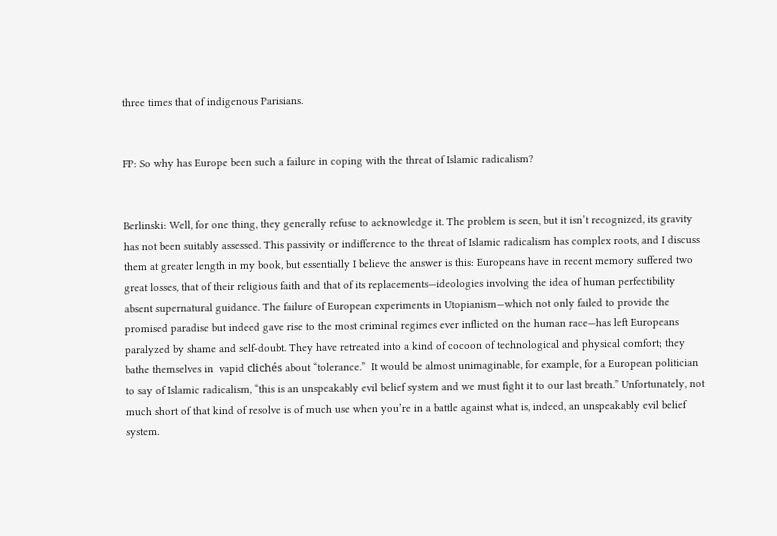three times that of indigenous Parisians.


FP: So why has Europe been such a failure in coping with the threat of Islamic radicalism?


Berlinski: Well, for one thing, they generally refuse to acknowledge it. The problem is seen, but it isn’t recognized, its gravity has not been suitably assessed. This passivity or indifference to the threat of Islamic radicalism has complex roots, and I discuss them at greater length in my book, but essentially I believe the answer is this: Europeans have in recent memory suffered two great losses, that of their religious faith and that of its replacements—ideologies involving the idea of human perfectibility absent supernatural guidance. The failure of European experiments in Utopianism—which not only failed to provide the promised paradise but indeed gave rise to the most criminal regimes ever inflicted on the human race—has left Europeans paralyzed by shame and self-doubt. They have retreated into a kind of cocoon of technological and physical comfort; they bathe themselves in  vapid clichés about “tolerance.”  It would be almost unimaginable, for example, for a European politician to say of Islamic radicalism, “this is an unspeakably evil belief system and we must fight it to our last breath.” Unfortunately, not much short of that kind of resolve is of much use when you’re in a battle against what is, indeed, an unspeakably evil belief system.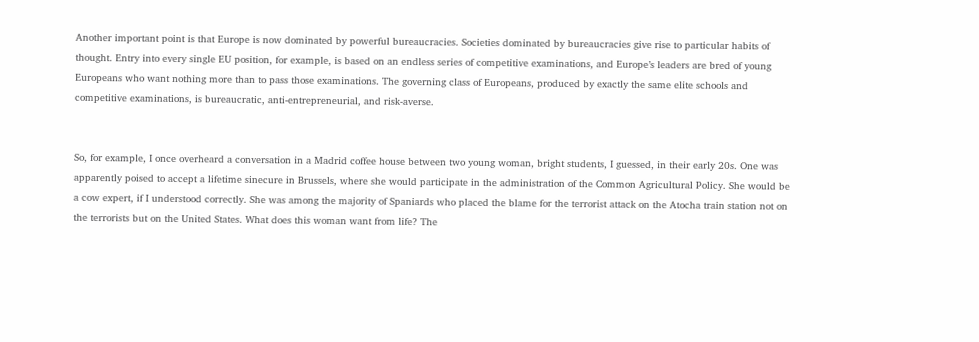Another important point is that Europe is now dominated by powerful bureaucracies. Societies dominated by bureaucracies give rise to particular habits of thought. Entry into every single EU position, for example, is based on an endless series of competitive examinations, and Europe’s leaders are bred of young Europeans who want nothing more than to pass those examinations. The governing class of Europeans, produced by exactly the same elite schools and competitive examinations, is bureaucratic, anti-entrepreneurial, and risk-averse.


So, for example, I once overheard a conversation in a Madrid coffee house between two young woman, bright students, I guessed, in their early 20s. One was apparently poised to accept a lifetime sinecure in Brussels, where she would participate in the administration of the Common Agricultural Policy. She would be a cow expert, if I understood correctly. She was among the majority of Spaniards who placed the blame for the terrorist attack on the Atocha train station not on the terrorists but on the United States. What does this woman want from life? The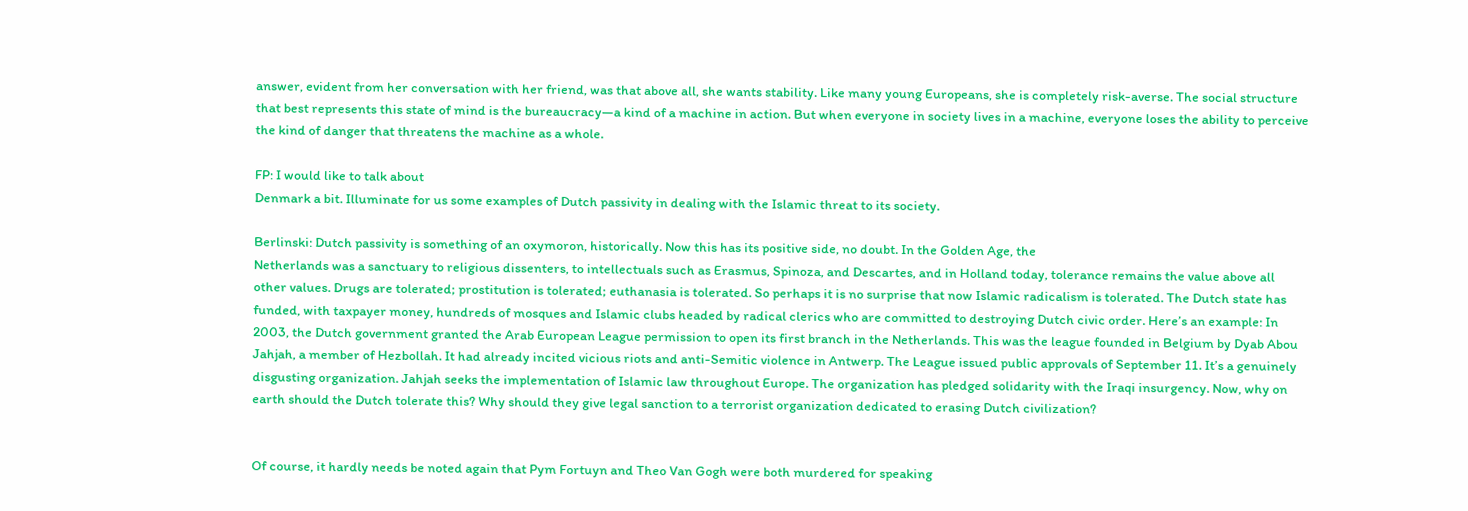answer, evident from her conversation with her friend, was that above all, she wants stability. Like many young Europeans, she is completely risk-averse. The social structure that best represents this state of mind is the bureaucracy—a kind of a machine in action. But when everyone in society lives in a machine, everyone loses the ability to perceive the kind of danger that threatens the machine as a whole.

FP: I would like to talk about
Denmark a bit. Illuminate for us some examples of Dutch passivity in dealing with the Islamic threat to its society.

Berlinski: Dutch passivity is something of an oxymoron, historically. Now this has its positive side, no doubt. In the Golden Age, the
Netherlands was a sanctuary to religious dissenters, to intellectuals such as Erasmus, Spinoza, and Descartes, and in Holland today, tolerance remains the value above all other values. Drugs are tolerated; prostitution is tolerated; euthanasia is tolerated. So perhaps it is no surprise that now Islamic radicalism is tolerated. The Dutch state has funded, with taxpayer money, hundreds of mosques and Islamic clubs headed by radical clerics who are committed to destroying Dutch civic order. Here’s an example: In 2003, the Dutch government granted the Arab European League permission to open its first branch in the Netherlands. This was the league founded in Belgium by Dyab Abou Jahjah, a member of Hezbollah. It had already incited vicious riots and anti-Semitic violence in Antwerp. The League issued public approvals of September 11. It’s a genuinely disgusting organization. Jahjah seeks the implementation of Islamic law throughout Europe. The organization has pledged solidarity with the Iraqi insurgency. Now, why on earth should the Dutch tolerate this? Why should they give legal sanction to a terrorist organization dedicated to erasing Dutch civilization?


Of course, it hardly needs be noted again that Pym Fortuyn and Theo Van Gogh were both murdered for speaking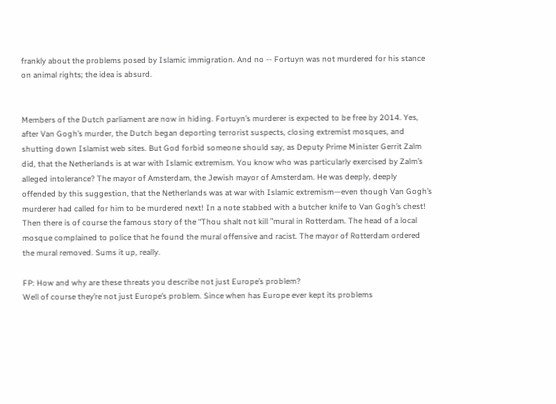frankly about the problems posed by Islamic immigration. And no -- Fortuyn was not murdered for his stance on animal rights; the idea is absurd.


Members of the Dutch parliament are now in hiding. Fortuyn’s murderer is expected to be free by 2014. Yes, after Van Gogh’s murder, the Dutch began deporting terrorist suspects, closing extremist mosques, and shutting down Islamist web sites. But God forbid someone should say, as Deputy Prime Minister Gerrit Zalm did, that the Netherlands is at war with Islamic extremism. You know who was particularly exercised by Zalm’s alleged intolerance? The mayor of Amsterdam, the Jewish mayor of Amsterdam. He was deeply, deeply offended by this suggestion, that the Netherlands was at war with Islamic extremism—even though Van Gogh’s murderer had called for him to be murdered next! In a note stabbed with a butcher knife to Van Gogh’s chest! Then there is of course the famous story of the “Thou shalt not kill ”mural in Rotterdam. The head of a local mosque complained to police that he found the mural offensive and racist. The mayor of Rotterdam ordered the mural removed. Sums it up, really.

FP: How and why are these threats you describe not just Europe’s problem?
Well of course they’re not just Europe’s problem. Since when has Europe ever kept its problems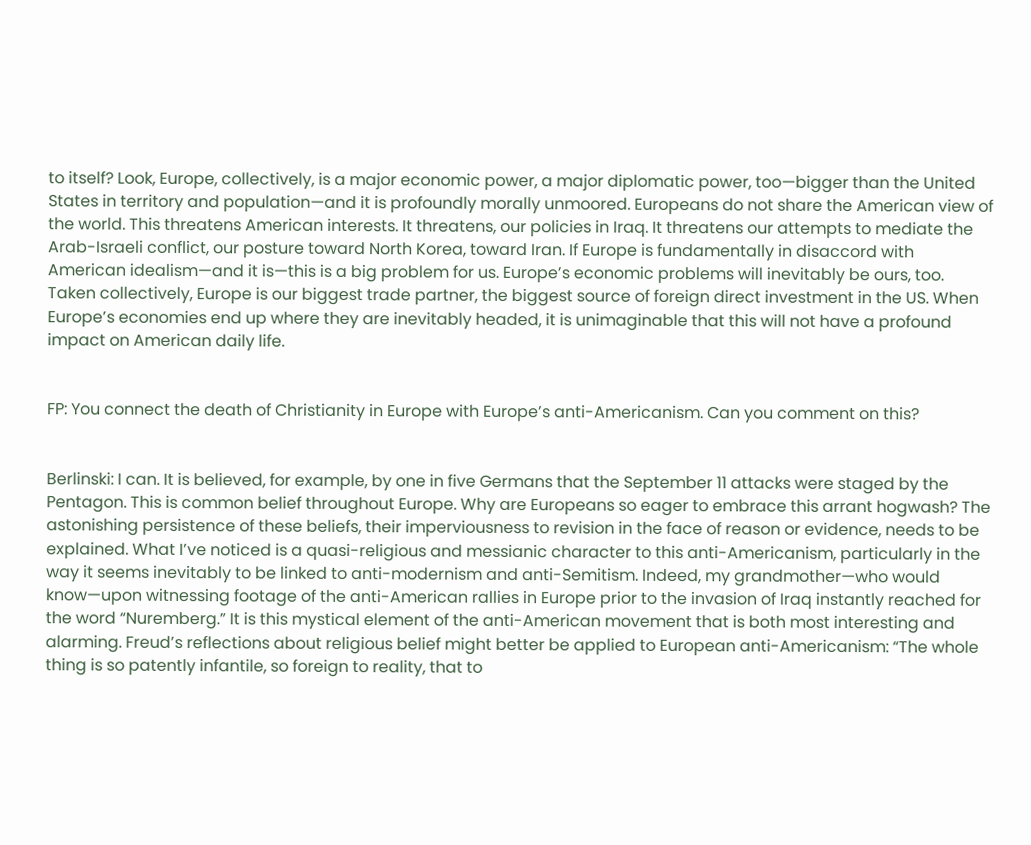to itself? Look, Europe, collectively, is a major economic power, a major diplomatic power, too—bigger than the United States in territory and population—and it is profoundly morally unmoored. Europeans do not share the American view of the world. This threatens American interests. It threatens, our policies in Iraq. It threatens our attempts to mediate the Arab-Israeli conflict, our posture toward North Korea, toward Iran. If Europe is fundamentally in disaccord with American idealism—and it is—this is a big problem for us. Europe’s economic problems will inevitably be ours, too. Taken collectively, Europe is our biggest trade partner, the biggest source of foreign direct investment in the US. When Europe’s economies end up where they are inevitably headed, it is unimaginable that this will not have a profound impact on American daily life.


FP: You connect the death of Christianity in Europe with Europe’s anti-Americanism. Can you comment on this?


Berlinski: I can. It is believed, for example, by one in five Germans that the September 11 attacks were staged by the Pentagon. This is common belief throughout Europe. Why are Europeans so eager to embrace this arrant hogwash? The astonishing persistence of these beliefs, their imperviousness to revision in the face of reason or evidence, needs to be explained. What I’ve noticed is a quasi-religious and messianic character to this anti-Americanism, particularly in the way it seems inevitably to be linked to anti-modernism and anti-Semitism. Indeed, my grandmother—who would know—upon witnessing footage of the anti-American rallies in Europe prior to the invasion of Iraq instantly reached for the word “Nuremberg.” It is this mystical element of the anti-American movement that is both most interesting and alarming. Freud’s reflections about religious belief might better be applied to European anti-Americanism: “The whole thing is so patently infantile, so foreign to reality, that to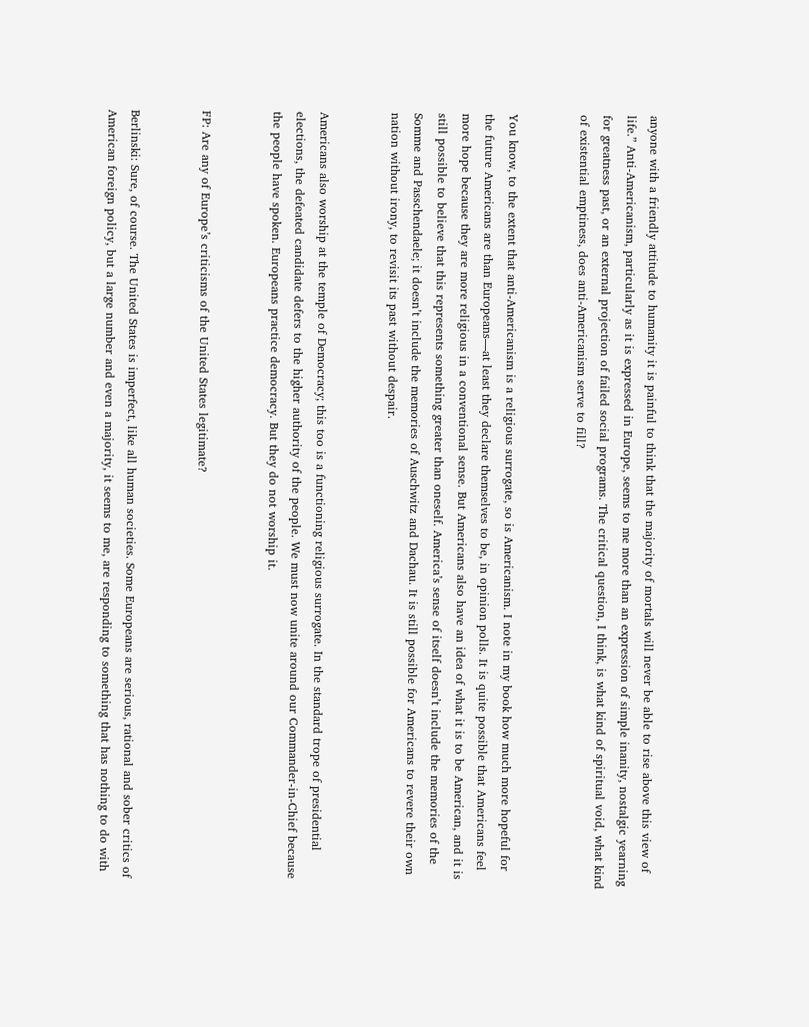anyone with a friendly attitude to humanity it is painful to think that the majority of mortals will never be able to rise above this view of life.” Anti-Americanism, particularly as it is expressed in Europe, seems to me more than an expression of simple inanity, nostalgic yearning for greatness past, or an external projection of failed social programs. The critical question, I think, is what kind of spiritual void, what kind of existential emptiness, does anti-Americanism serve to fill?


You know, to the extent that anti-Americanism is a religious surrogate, so is Americanism. I note in my book how much more hopeful for the future Americans are than Europeans—at least they declare themselves to be, in opinion polls. It is quite possible that Americans feel more hope because they are more religious in a conventional sense. But Americans also have an idea of what it is to be American, and it is still possible to believe that this represents something greater than oneself. America’s sense of itself doesn’t include the memories of the Somme and Passchendaele; it doesn’t include the memories of Auschwitz and Dachau. It is still possible for Americans to revere their own nation without irony, to revisit its past without despair.


Americans also worship at the temple of Democracy; this too is a functioning religious surrogate. In the standard trope of presidential elections, the defeated candidate defers to the higher authority of the people. We must now unite around our Commander-in-Chief because the people have spoken. Europeans practice democracy. But they do not worship it.


FP: Are any of Europe’s criticisms of the United States legitimate?


Berlinski: Sure, of course. The United States is imperfect, like all human societies. Some Europeans are serious, rational and sober critics of American foreign policy, but a large number and even a majority, it seems to me, are responding to something that has nothing to do with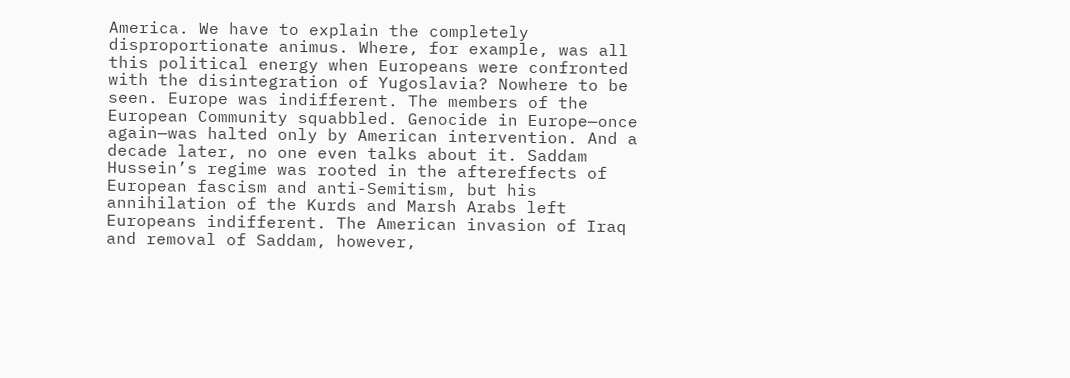America. We have to explain the completely disproportionate animus. Where, for example, was all this political energy when Europeans were confronted with the disintegration of Yugoslavia? Nowhere to be seen. Europe was indifferent. The members of the European Community squabbled. Genocide in Europe—once again—was halted only by American intervention. And a decade later, no one even talks about it. Saddam Hussein’s regime was rooted in the aftereffects of European fascism and anti-Semitism, but his annihilation of the Kurds and Marsh Arabs left Europeans indifferent. The American invasion of Iraq and removal of Saddam, however,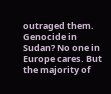outraged them. Genocide in Sudan? No one in Europe cares. But the majority of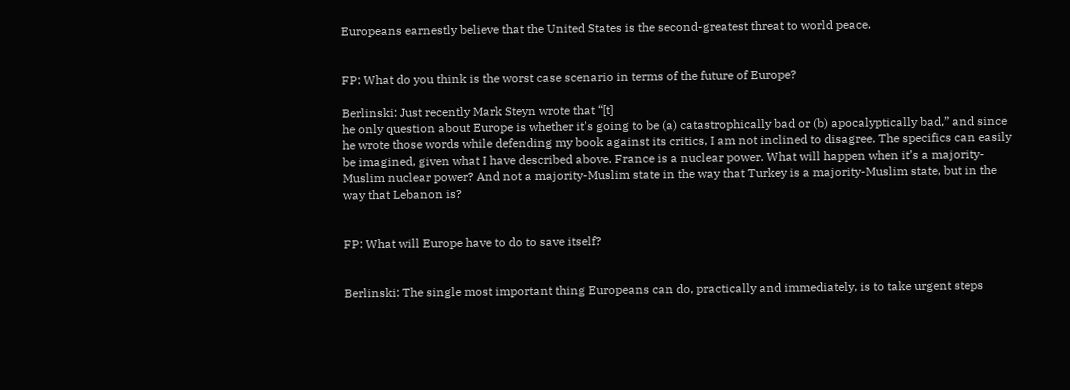Europeans earnestly believe that the United States is the second-greatest threat to world peace.


FP: What do you think is the worst case scenario in terms of the future of Europe?

Berlinski: Just recently Mark Steyn wrote that “[t]
he only question about Europe is whether it's going to be (a) catastrophically bad or (b) apocalyptically bad,” and since he wrote those words while defending my book against its critics, I am not inclined to disagree. The specifics can easily be imagined, given what I have described above. France is a nuclear power. What will happen when it’s a majority-Muslim nuclear power? And not a majority-Muslim state in the way that Turkey is a majority-Muslim state, but in the way that Lebanon is?


FP: What will Europe have to do to save itself?


Berlinski: The single most important thing Europeans can do, practically and immediately, is to take urgent steps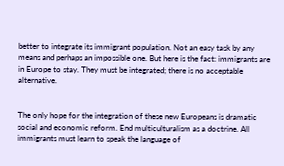better to integrate its immigrant population. Not an easy task by any means and perhaps an impossible one. But here is the fact: immigrants are in Europe to stay. They must be integrated; there is no acceptable alternative.


The only hope for the integration of these new Europeans is dramatic social and economic reform. End multiculturalism as a doctrine. All immigrants must learn to speak the language of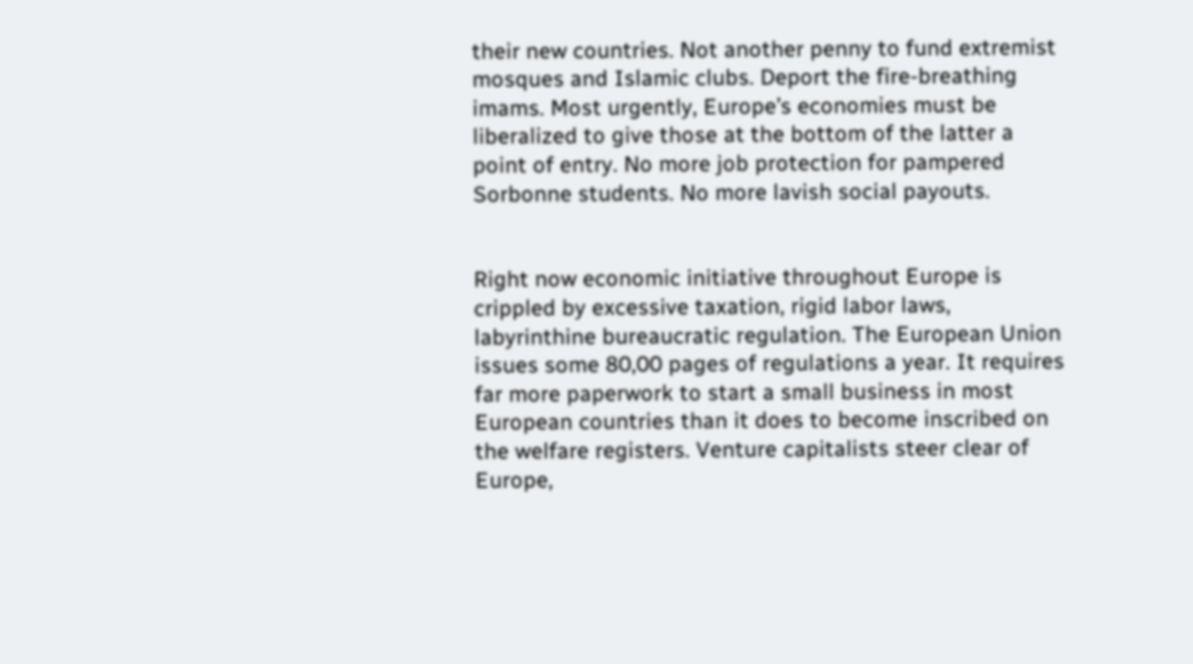their new countries. Not another penny to fund extremist mosques and Islamic clubs. Deport the fire-breathing imams. Most urgently, Europe’s economies must be liberalized to give those at the bottom of the latter a point of entry. No more job protection for pampered Sorbonne students. No more lavish social payouts.


Right now economic initiative throughout Europe is crippled by excessive taxation, rigid labor laws, labyrinthine bureaucratic regulation. The European Union issues some 80,00 pages of regulations a year. It requires far more paperwork to start a small business in most European countries than it does to become inscribed on the welfare registers. Venture capitalists steer clear of Europe,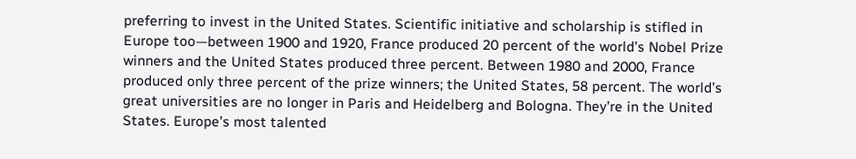preferring to invest in the United States. Scientific initiative and scholarship is stifled in Europe too—between 1900 and 1920, France produced 20 percent of the world’s Nobel Prize winners and the United States produced three percent. Between 1980 and 2000, France produced only three percent of the prize winners; the United States, 58 percent. The world’s great universities are no longer in Paris and Heidelberg and Bologna. They’re in the United States. Europe’s most talented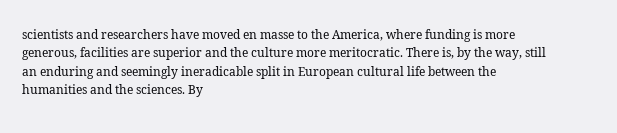scientists and researchers have moved en masse to the America, where funding is more generous, facilities are superior and the culture more meritocratic. There is, by the way, still an enduring and seemingly ineradicable split in European cultural life between the humanities and the sciences. By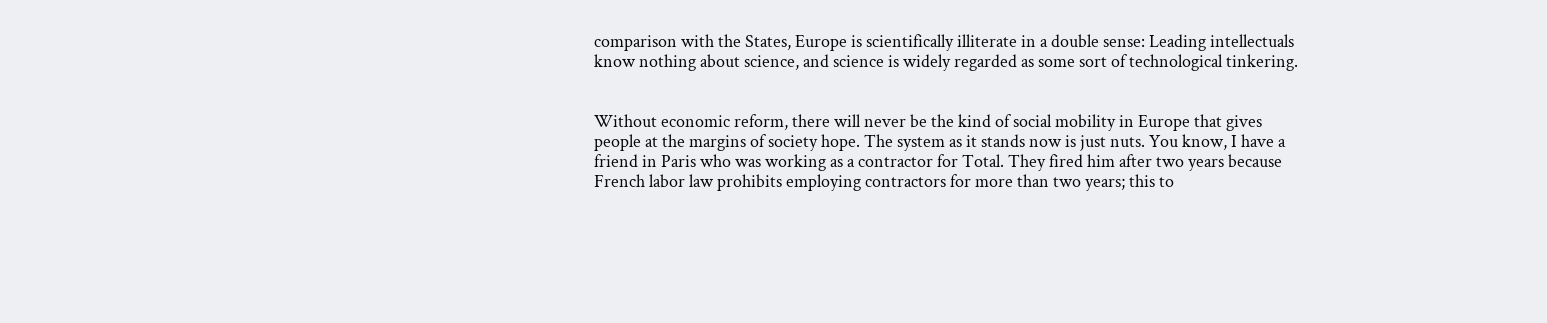comparison with the States, Europe is scientifically illiterate in a double sense: Leading intellectuals know nothing about science, and science is widely regarded as some sort of technological tinkering.


Without economic reform, there will never be the kind of social mobility in Europe that gives people at the margins of society hope. The system as it stands now is just nuts. You know, I have a friend in Paris who was working as a contractor for Total. They fired him after two years because French labor law prohibits employing contractors for more than two years; this to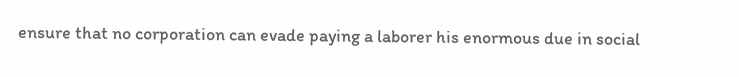ensure that no corporation can evade paying a laborer his enormous due in social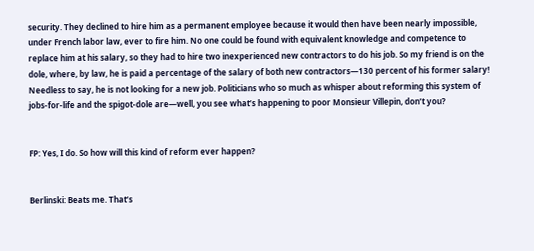security. They declined to hire him as a permanent employee because it would then have been nearly impossible, under French labor law, ever to fire him. No one could be found with equivalent knowledge and competence to replace him at his salary, so they had to hire two inexperienced new contractors to do his job. So my friend is on the dole, where, by law, he is paid a percentage of the salary of both new contractors—130 percent of his former salary! Needless to say, he is not looking for a new job. Politicians who so much as whisper about reforming this system of jobs-for-life and the spigot-dole are—well, you see what’s happening to poor Monsieur Villepin, don’t you?


FP: Yes, I do. So how will this kind of reform ever happen?


Berlinski: Beats me. That’s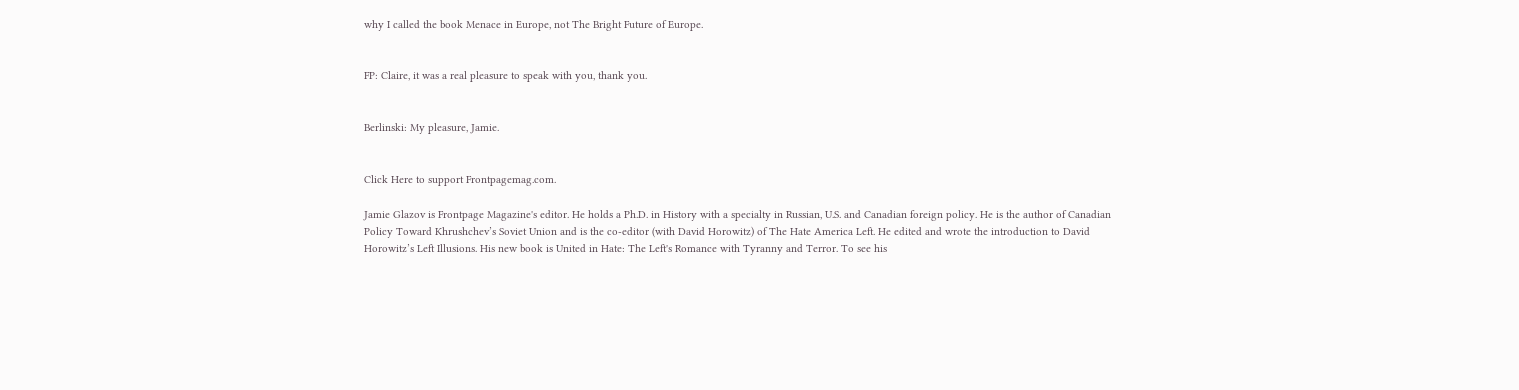why I called the book Menace in Europe, not The Bright Future of Europe.


FP: Claire, it was a real pleasure to speak with you, thank you.


Berlinski: My pleasure, Jamie.


Click Here to support Frontpagemag.com.

Jamie Glazov is Frontpage Magazine's editor. He holds a Ph.D. in History with a specialty in Russian, U.S. and Canadian foreign policy. He is the author of Canadian Policy Toward Khrushchev’s Soviet Union and is the co-editor (with David Horowitz) of The Hate America Left. He edited and wrote the introduction to David Horowitz’s Left Illusions. His new book is United in Hate: The Left's Romance with Tyranny and Terror. To see his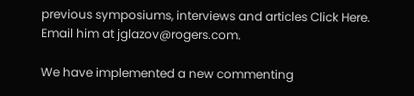previous symposiums, interviews and articles Click Here. Email him at jglazov@rogers.com.

We have implemented a new commenting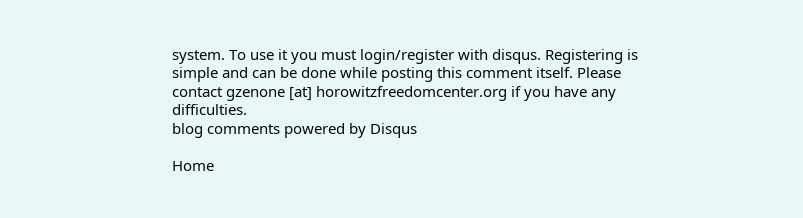system. To use it you must login/register with disqus. Registering is simple and can be done while posting this comment itself. Please contact gzenone [at] horowitzfreedomcenter.org if you have any difficulties.
blog comments powered by Disqus

Home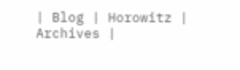| Blog | Horowitz | Archives |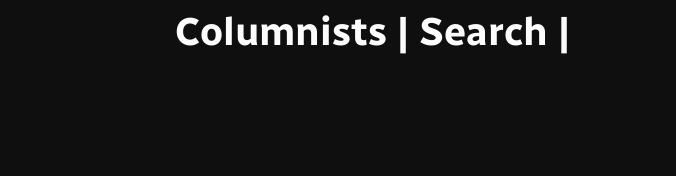Columnists | Search |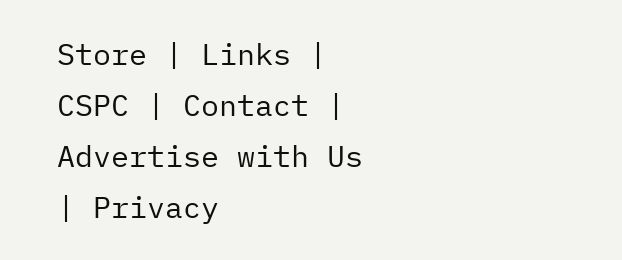Store | Links | CSPC | Contact | Advertise with Us | Privacy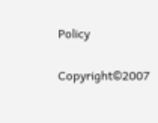Policy

Copyright©2007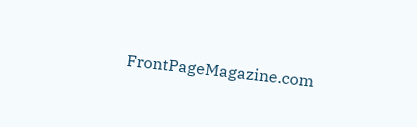FrontPageMagazine.com